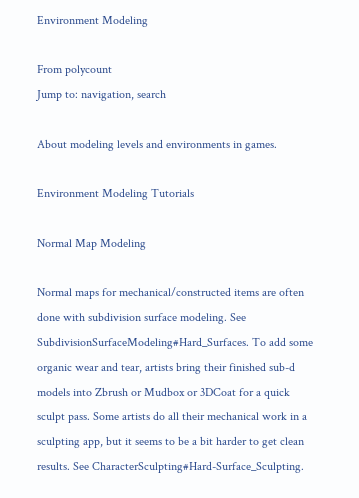Environment Modeling

From polycount
Jump to: navigation, search

About modeling levels and environments in games.

Environment Modeling Tutorials

Normal Map Modeling

Normal maps for mechanical/constructed items are often done with subdivision surface modeling. See SubdivisionSurfaceModeling#Hard_Surfaces. To add some organic wear and tear, artists bring their finished sub-d models into Zbrush or Mudbox or 3DCoat for a quick sculpt pass. Some artists do all their mechanical work in a sculpting app, but it seems to be a bit harder to get clean results. See CharacterSculpting#Hard-Surface_Sculpting.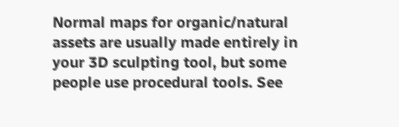Normal maps for organic/natural assets are usually made entirely in your 3D sculpting tool, but some people use procedural tools. See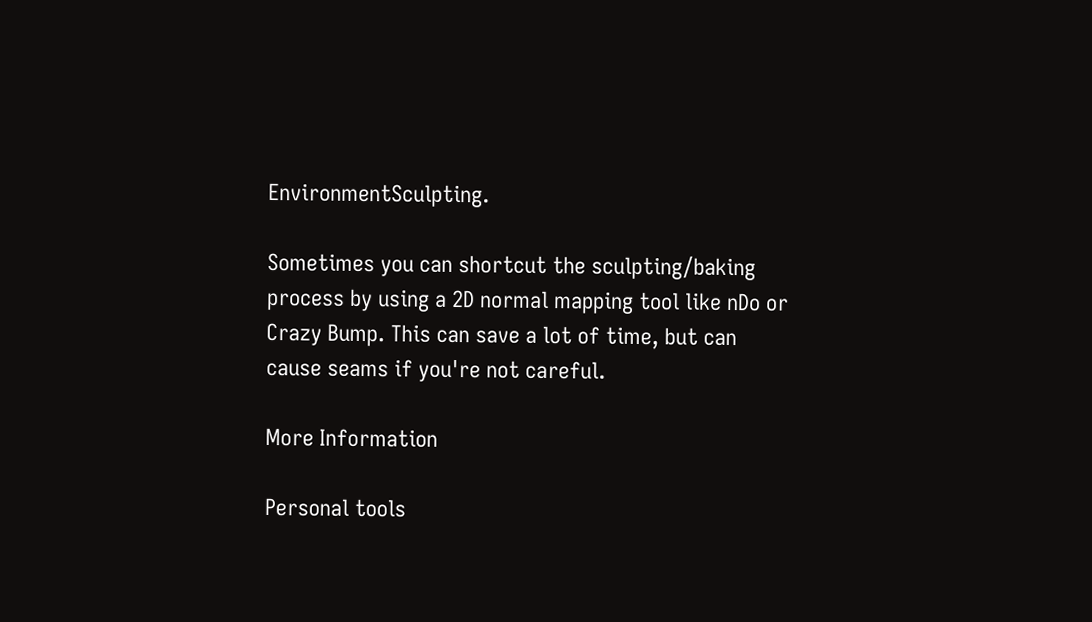EnvironmentSculpting.

Sometimes you can shortcut the sculpting/baking process by using a 2D normal mapping tool like nDo or Crazy Bump. This can save a lot of time, but can cause seams if you're not careful.

More Information

Personal tools